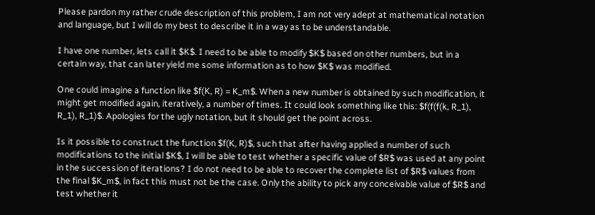Please pardon my rather crude description of this problem, I am not very adept at mathematical notation and language, but I will do my best to describe it in a way as to be understandable.

I have one number, lets call it $K$. I need to be able to modify $K$ based on other numbers, but in a certain way, that can later yield me some information as to how $K$ was modified.

One could imagine a function like $f(K, R) = K_m$. When a new number is obtained by such modification, it might get modified again, iteratively, a number of times. It could look something like this: $f(f(f(k, R_1), R_1), R_1)$. Apologies for the ugly notation, but it should get the point across.

Is it possible to construct the function $f(K, R)$, such that after having applied a number of such modifications to the initial $K$, I will be able to test whether a specific value of $R$ was used at any point in the succession of iterations? I do not need to be able to recover the complete list of $R$ values from the final $K_m$, in fact this must not be the case. Only the ability to pick any conceivable value of $R$ and test whether it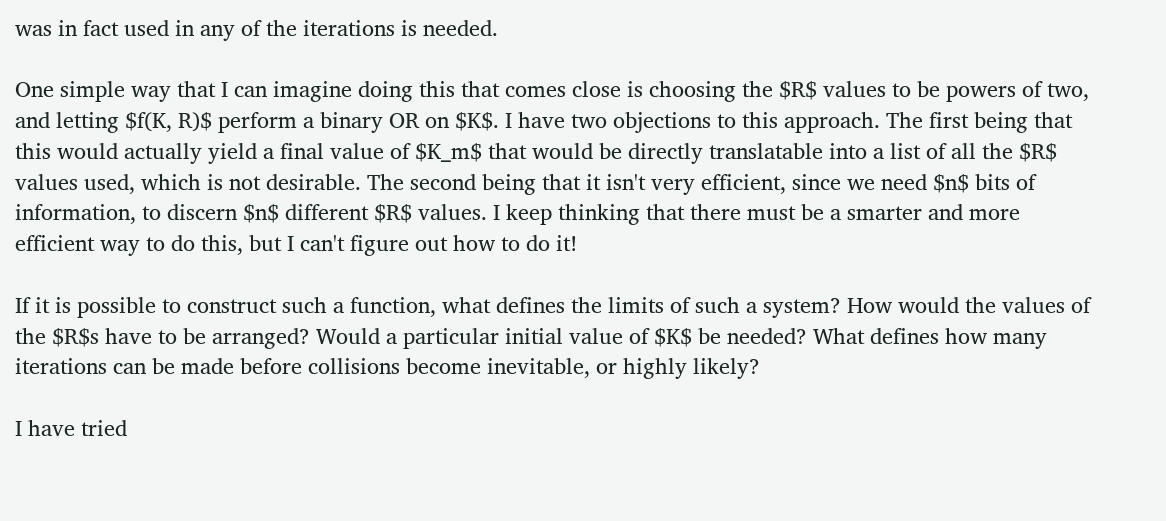was in fact used in any of the iterations is needed.

One simple way that I can imagine doing this that comes close is choosing the $R$ values to be powers of two, and letting $f(K, R)$ perform a binary OR on $K$. I have two objections to this approach. The first being that this would actually yield a final value of $K_m$ that would be directly translatable into a list of all the $R$ values used, which is not desirable. The second being that it isn't very efficient, since we need $n$ bits of information, to discern $n$ different $R$ values. I keep thinking that there must be a smarter and more efficient way to do this, but I can't figure out how to do it!

If it is possible to construct such a function, what defines the limits of such a system? How would the values of the $R$s have to be arranged? Would a particular initial value of $K$ be needed? What defines how many iterations can be made before collisions become inevitable, or highly likely?

I have tried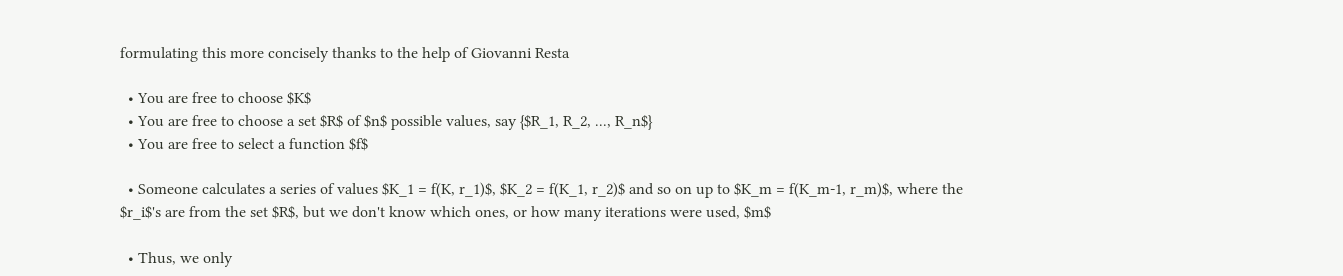formulating this more concisely thanks to the help of Giovanni Resta

  • You are free to choose $K$
  • You are free to choose a set $R$ of $n$ possible values, say {$R_1, R_2, ..., R_n$}
  • You are free to select a function $f$

  • Someone calculates a series of values $K_1 = f(K, r_1)$, $K_2 = f(K_1, r_2)$ and so on up to $K_m = f(K_m-1, r_m)$, where the $r_i$'s are from the set $R$, but we don't know which ones, or how many iterations were used, $m$

  • Thus, we only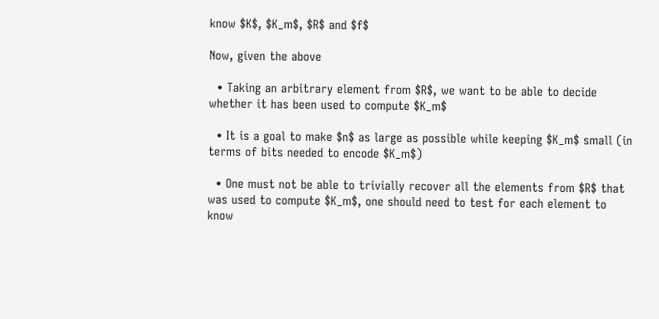know $K$, $K_m$, $R$ and $f$

Now, given the above

  • Taking an arbitrary element from $R$, we want to be able to decide whether it has been used to compute $K_m$

  • It is a goal to make $n$ as large as possible while keeping $K_m$ small (in terms of bits needed to encode $K_m$)

  • One must not be able to trivially recover all the elements from $R$ that was used to compute $K_m$, one should need to test for each element to know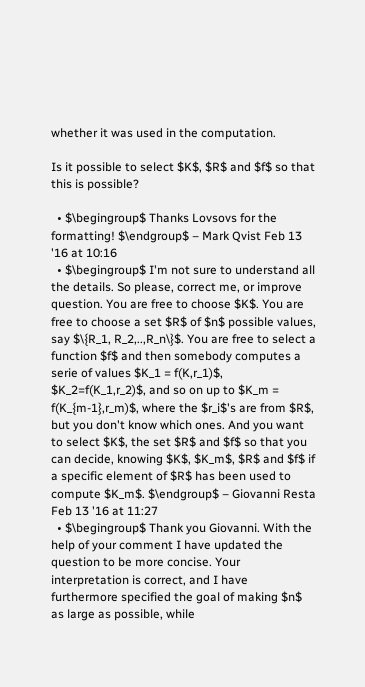whether it was used in the computation.

Is it possible to select $K$, $R$ and $f$ so that this is possible?

  • $\begingroup$ Thanks Lovsovs for the formatting! $\endgroup$ – Mark Qvist Feb 13 '16 at 10:16
  • $\begingroup$ I'm not sure to understand all the details. So please, correct me, or improve question. You are free to choose $K$. You are free to choose a set $R$ of $n$ possible values, say $\{R_1, R_2,..,R_n\}$. You are free to select a function $f$ and then somebody computes a serie of values $K_1 = f(K,r_1)$, $K_2=f(K_1,r_2)$, and so on up to $K_m = f(K_{m-1},r_m)$, where the $r_i$'s are from $R$, but you don't know which ones. And you want to select $K$, the set $R$ and $f$ so that you can decide, knowing $K$, $K_m$, $R$ and $f$ if a specific element of $R$ has been used to compute $K_m$. $\endgroup$ – Giovanni Resta Feb 13 '16 at 11:27
  • $\begingroup$ Thank you Giovanni. With the help of your comment I have updated the question to be more concise. Your interpretation is correct, and I have furthermore specified the goal of making $n$ as large as possible, while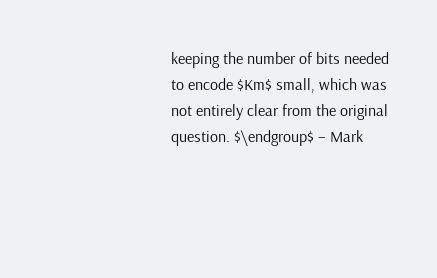keeping the number of bits needed to encode $Km$ small, which was not entirely clear from the original question. $\endgroup$ – Mark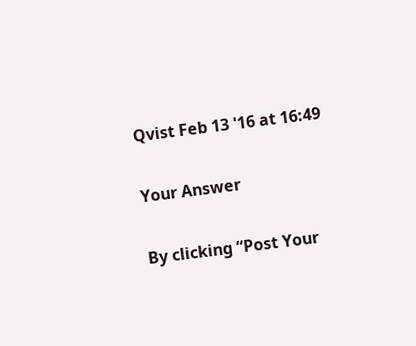Qvist Feb 13 '16 at 16:49

Your Answer

By clicking “Post Your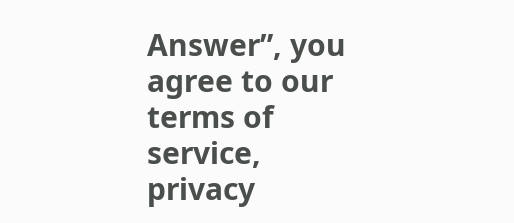Answer”, you agree to our terms of service, privacy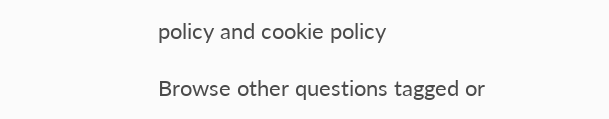policy and cookie policy

Browse other questions tagged or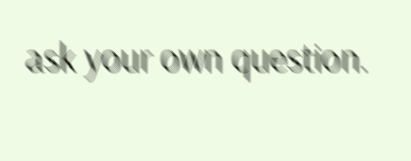ask your own question.